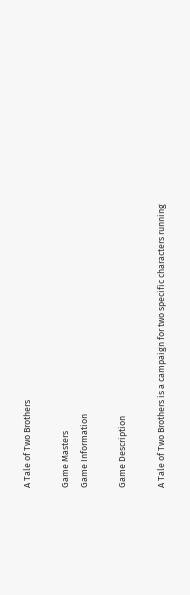A Tale of Two Brothers

Game Masters
Game Information

Game Description

A Tale of Two Brothers is a campaign for two specific characters running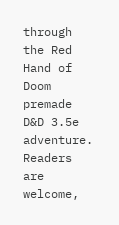through the Red Hand of Doom premade D&D 3.5e adventure. Readers are welcome,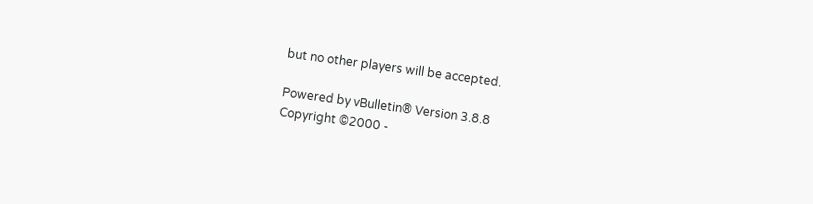but no other players will be accepted.

Powered by vBulletin® Version 3.8.8
Copyright ©2000 -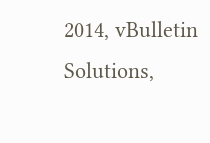2014, vBulletin Solutions,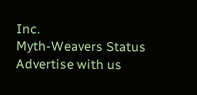Inc.
Myth-Weavers Status       Advertise with us